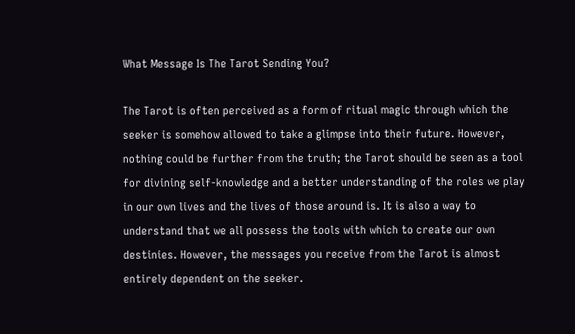What Message Is The Tarot Sending You?

The Tarot is often perceived as a form of ritual magic through which the seeker is somehow allowed to take a glimpse into their future. However, nothing could be further from the truth; the Tarot should be seen as a tool for divining self-knowledge and a better understanding of the roles we play in our own lives and the lives of those around is. It is also a way to understand that we all possess the tools with which to create our own destinies. However, the messages you receive from the Tarot is almost entirely dependent on the seeker.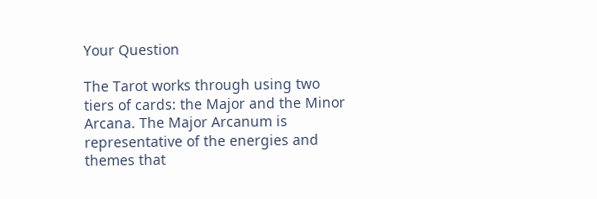Your Question

The Tarot works through using two tiers of cards: the Major and the Minor Arcana. The Major Arcanum is representative of the energies and themes that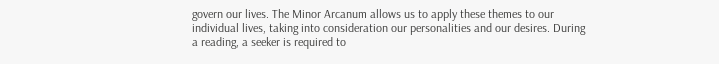govern our lives. The Minor Arcanum allows us to apply these themes to our individual lives, taking into consideration our personalities and our desires. During a reading, a seeker is required to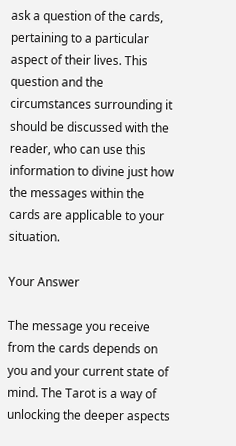ask a question of the cards, pertaining to a particular aspect of their lives. This question and the circumstances surrounding it should be discussed with the reader, who can use this information to divine just how the messages within the cards are applicable to your situation.

Your Answer

The message you receive from the cards depends on you and your current state of mind. The Tarot is a way of unlocking the deeper aspects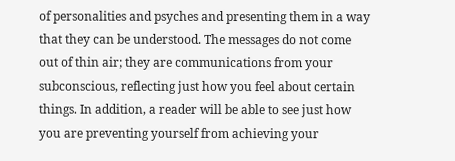of personalities and psyches and presenting them in a way that they can be understood. The messages do not come out of thin air; they are communications from your subconscious, reflecting just how you feel about certain things. In addition, a reader will be able to see just how you are preventing yourself from achieving your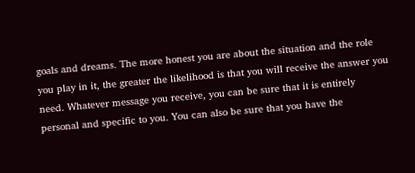goals and dreams. The more honest you are about the situation and the role you play in it, the greater the likelihood is that you will receive the answer you need. Whatever message you receive, you can be sure that it is entirely personal and specific to you. You can also be sure that you have the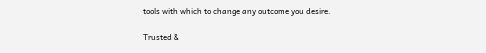tools with which to change any outcome you desire.

Trusted &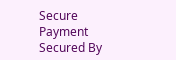Secure
Payment Secured By